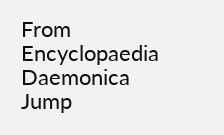From Encyclopaedia Daemonica
Jump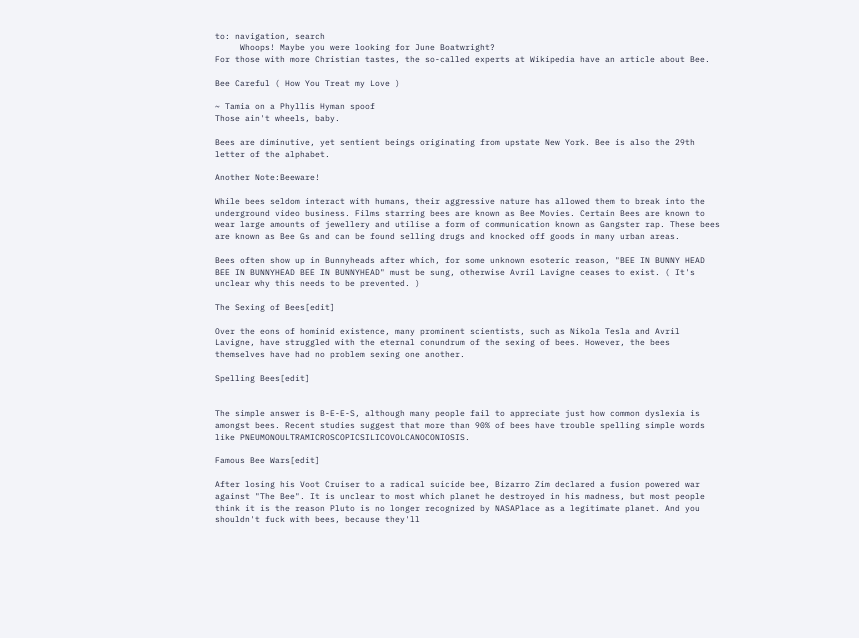to: navigation, search
     Whoops! Maybe you were looking for June Boatwright?
For those with more Christian tastes, the so-called experts at Wikipedia have an article about Bee.

Bee Careful ( How You Treat my Love )

~ Tamia on a Phyllis Hyman spoof
Those ain't wheels, baby.

Bees are diminutive, yet sentient beings originating from upstate New York. Bee is also the 29th letter of the alphabet.

Another Note:Beeware!

While bees seldom interact with humans, their aggressive nature has allowed them to break into the underground video business. Films starring bees are known as Bee Movies. Certain Bees are known to wear large amounts of jewellery and utilise a form of communication known as Gangster rap. These bees are known as Bee Gs and can be found selling drugs and knocked off goods in many urban areas.

Bees often show up in Bunnyheads after which, for some unknown esoteric reason, "BEE IN BUNNY HEAD BEE IN BUNNYHEAD BEE IN BUNNYHEAD" must be sung, otherwise Avril Lavigne ceases to exist. ( It's unclear why this needs to be prevented. )

The Sexing of Bees[edit]

Over the eons of hominid existence, many prominent scientists, such as Nikola Tesla and Avril Lavigne, have struggled with the eternal conundrum of the sexing of bees. However, the bees themselves have had no problem sexing one another.

Spelling Bees[edit]


The simple answer is B-E-E-S, although many people fail to appreciate just how common dyslexia is amongst bees. Recent studies suggest that more than 90% of bees have trouble spelling simple words like PNEUMONOULTRAMICROSCOPICSILICOVOLCANOCONIOSIS.

Famous Bee Wars[edit]

After losing his Voot Cruiser to a radical suicide bee, Bizarro Zim declared a fusion powered war against "The Bee". It is unclear to most which planet he destroyed in his madness, but most people think it is the reason Pluto is no longer recognized by NASAPlace as a legitimate planet. And you shouldn't fuck with bees, because they'll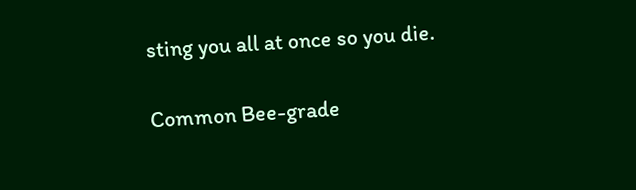sting you all at once so you die.

Common Bee-grade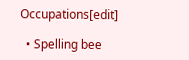Occupations[edit]

  • Spelling bee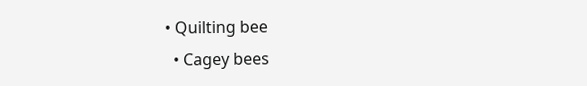• Quilting bee
  • Cagey bees